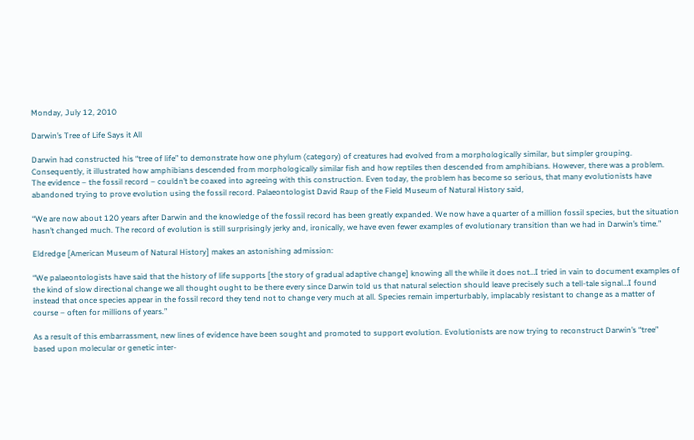Monday, July 12, 2010

Darwin’s Tree of Life Says it All

Darwin had constructed his “tree of life” to demonstrate how one phylum (category) of creatures had evolved from a morphologically similar, but simpler grouping. Consequently, it illustrated how amphibians descended from morphologically similar fish and how reptiles then descended from amphibians. However, there was a problem. The evidence – the fossil record – couldn’t be coaxed into agreeing with this construction. Even today, the problem has become so serious, that many evolutionists have abandoned trying to prove evolution using the fossil record. Palaeontologist David Raup of the Field Museum of Natural History said,

“We are now about 120 years after Darwin and the knowledge of the fossil record has been greatly expanded. We now have a quarter of a million fossil species, but the situation hasn’t changed much. The record of evolution is still surprisingly jerky and, ironically, we have even fewer examples of evolutionary transition than we had in Darwin’s time.”

Eldredge [American Museum of Natural History] makes an astonishing admission:

“We palaeontologists have said that the history of life supports [the story of gradual adaptive change] knowing all the while it does not…I tried in vain to document examples of the kind of slow directional change we all thought ought to be there every since Darwin told us that natural selection should leave precisely such a tell-tale signal…I found instead that once species appear in the fossil record they tend not to change very much at all. Species remain imperturbably, implacably resistant to change as a matter of course – often for millions of years.”

As a result of this embarrassment, new lines of evidence have been sought and promoted to support evolution. Evolutionists are now trying to reconstruct Darwin’s “tree” based upon molecular or genetic inter-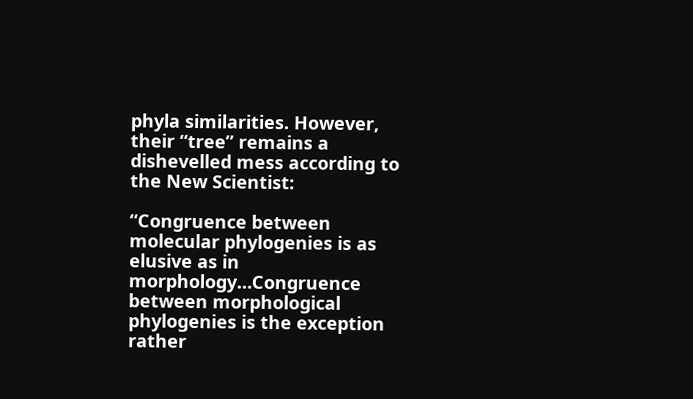phyla similarities. However, their “tree” remains a dishevelled mess according to the New Scientist:

“Congruence between molecular phylogenies is as elusive as in morphology…Congruence between morphological phylogenies is the exception rather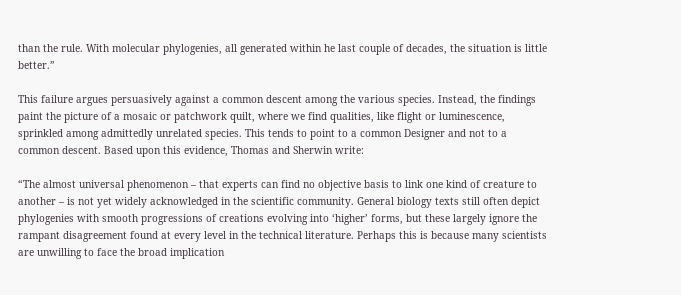than the rule. With molecular phylogenies, all generated within he last couple of decades, the situation is little better.”

This failure argues persuasively against a common descent among the various species. Instead, the findings paint the picture of a mosaic or patchwork quilt, where we find qualities, like flight or luminescence, sprinkled among admittedly unrelated species. This tends to point to a common Designer and not to a common descent. Based upon this evidence, Thomas and Sherwin write:

“The almost universal phenomenon – that experts can find no objective basis to link one kind of creature to another – is not yet widely acknowledged in the scientific community. General biology texts still often depict phylogenies with smooth progressions of creations evolving into ‘higher’ forms, but these largely ignore the rampant disagreement found at every level in the technical literature. Perhaps this is because many scientists are unwilling to face the broad implication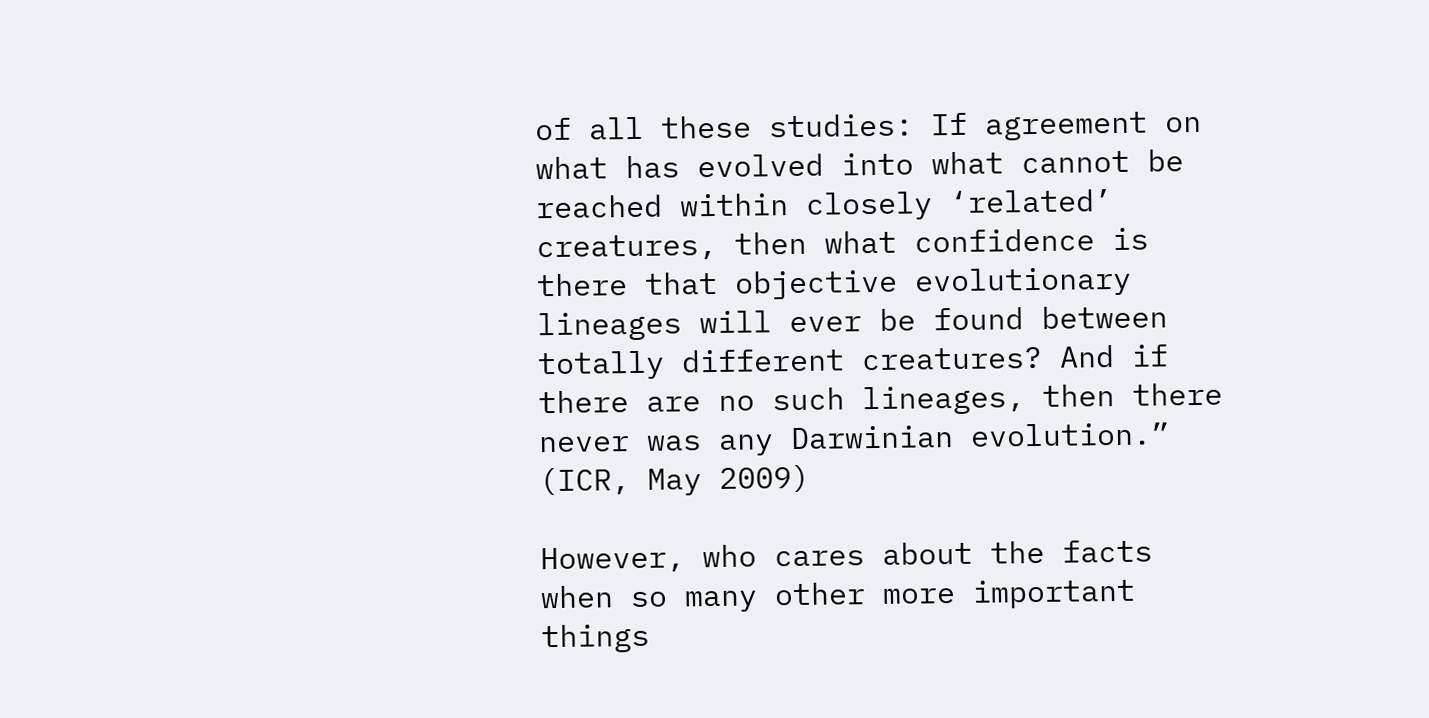of all these studies: If agreement on what has evolved into what cannot be reached within closely ‘related’ creatures, then what confidence is there that objective evolutionary lineages will ever be found between totally different creatures? And if there are no such lineages, then there never was any Darwinian evolution.” (ICR, May 2009)

However, who cares about the facts when so many other more important things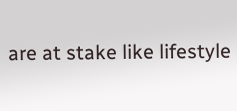are at stake like lifestyle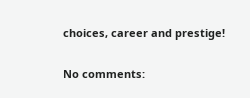choices, career and prestige!

No comments: